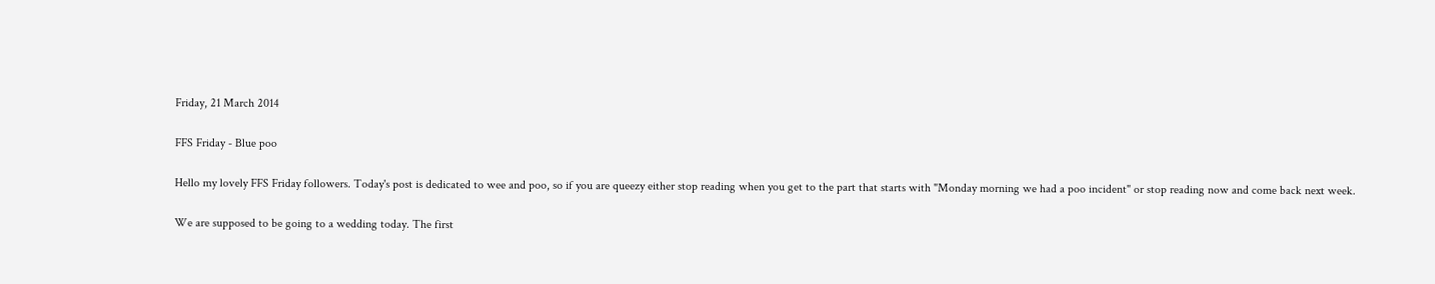Friday, 21 March 2014

FFS Friday - Blue poo

Hello my lovely FFS Friday followers. Today's post is dedicated to wee and poo, so if you are queezy either stop reading when you get to the part that starts with "Monday morning we had a poo incident" or stop reading now and come back next week.

We are supposed to be going to a wedding today. The first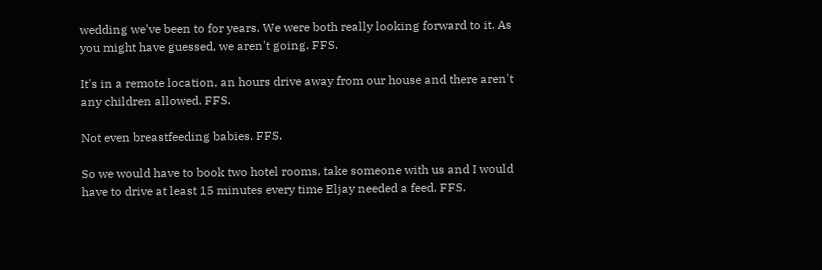wedding we've been to for years. We were both really looking forward to it. As you might have guessed, we aren't going. FFS.

It's in a remote location, an hours drive away from our house and there aren't any children allowed. FFS.

Not even breastfeeding babies. FFS.

So we would have to book two hotel rooms, take someone with us and I would have to drive at least 15 minutes every time Eljay needed a feed. FFS.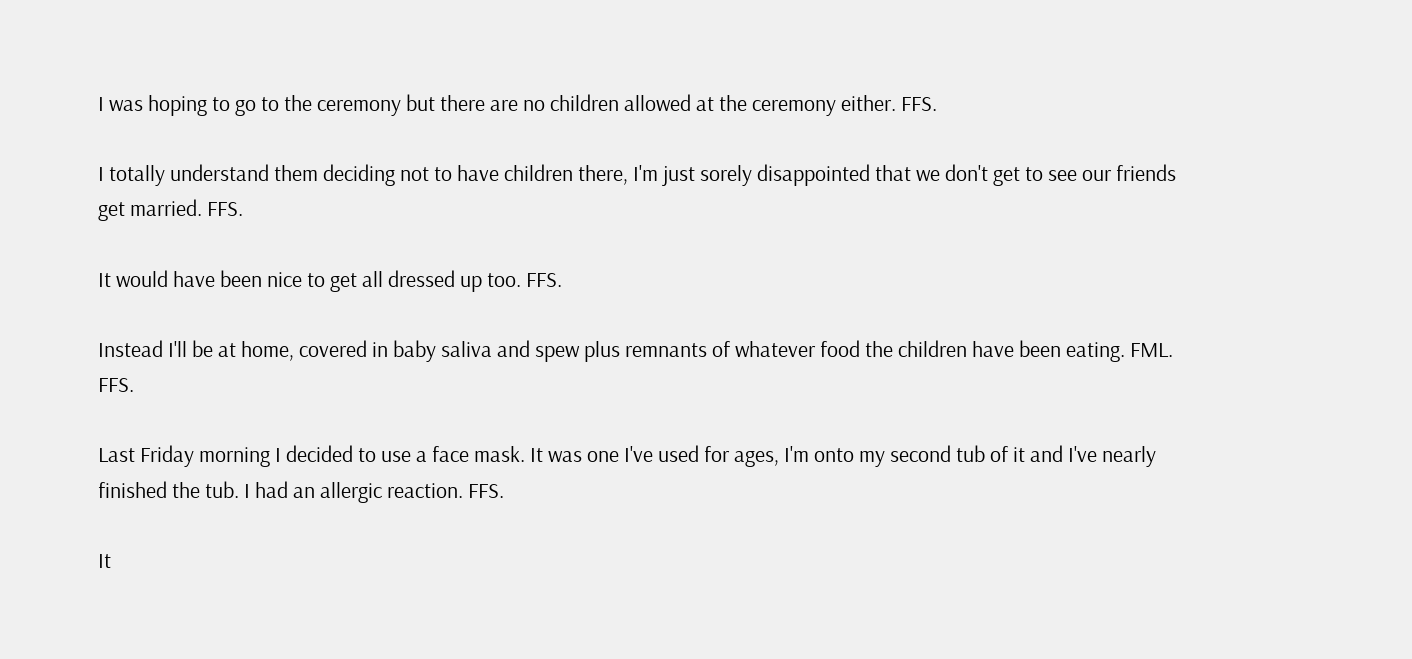I was hoping to go to the ceremony but there are no children allowed at the ceremony either. FFS.

I totally understand them deciding not to have children there, I'm just sorely disappointed that we don't get to see our friends get married. FFS.

It would have been nice to get all dressed up too. FFS.

Instead I'll be at home, covered in baby saliva and spew plus remnants of whatever food the children have been eating. FML. FFS.

Last Friday morning I decided to use a face mask. It was one I've used for ages, I'm onto my second tub of it and I've nearly finished the tub. I had an allergic reaction. FFS.

It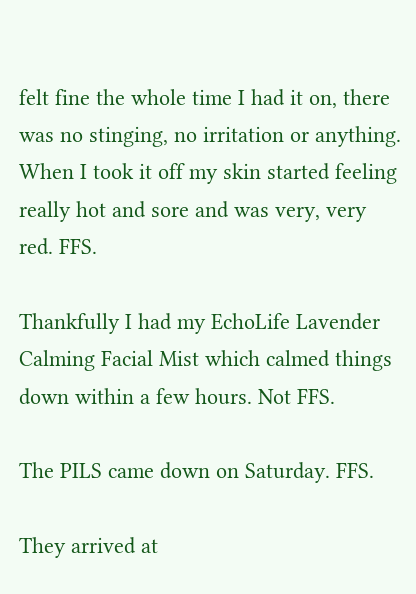felt fine the whole time I had it on, there was no stinging, no irritation or anything. When I took it off my skin started feeling really hot and sore and was very, very red. FFS.

Thankfully I had my EchoLife Lavender Calming Facial Mist which calmed things down within a few hours. Not FFS.

The PILS came down on Saturday. FFS.

They arrived at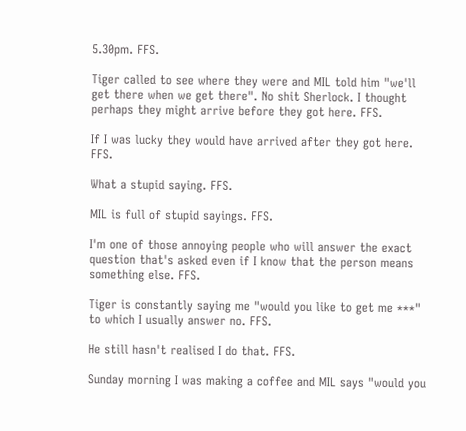5.30pm. FFS.

Tiger called to see where they were and MIL told him "we'll get there when we get there". No shit Sherlock. I thought perhaps they might arrive before they got here. FFS.

If I was lucky they would have arrived after they got here. FFS.

What a stupid saying. FFS.

MIL is full of stupid sayings. FFS.

I'm one of those annoying people who will answer the exact question that's asked even if I know that the person means something else. FFS.

Tiger is constantly saying me "would you like to get me ***" to which I usually answer no. FFS.

He still hasn't realised I do that. FFS.

Sunday morning I was making a coffee and MIL says "would you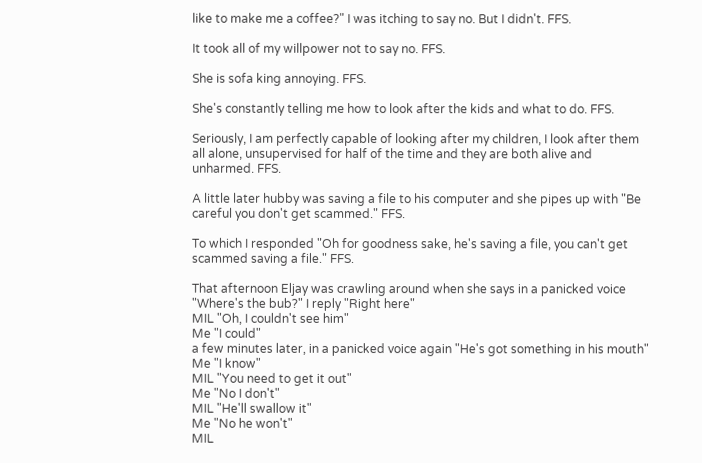like to make me a coffee?" I was itching to say no. But I didn't. FFS.

It took all of my willpower not to say no. FFS.

She is sofa king annoying. FFS.

She's constantly telling me how to look after the kids and what to do. FFS.

Seriously, I am perfectly capable of looking after my children, I look after them all alone, unsupervised for half of the time and they are both alive and unharmed. FFS.

A little later hubby was saving a file to his computer and she pipes up with "Be careful you don't get scammed." FFS.

To which I responded "Oh for goodness sake, he's saving a file, you can't get scammed saving a file." FFS.

That afternoon Eljay was crawling around when she says in a panicked voice "Where's the bub?" I reply "Right here"
MIL "Oh, I couldn't see him"
Me "I could"
a few minutes later, in a panicked voice again "He's got something in his mouth"
Me "I know"
MIL "You need to get it out"
Me "No I don't"
MIL "He'll swallow it"
Me "No he won't"
MIL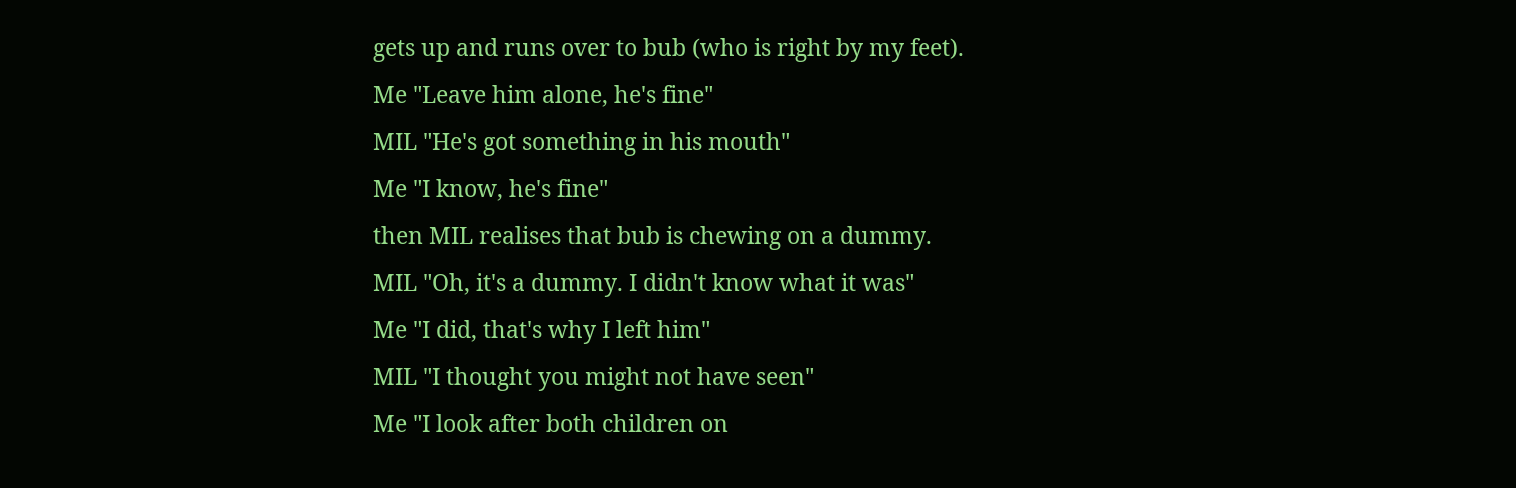gets up and runs over to bub (who is right by my feet).
Me "Leave him alone, he's fine"
MIL "He's got something in his mouth"
Me "I know, he's fine"
then MIL realises that bub is chewing on a dummy.
MIL "Oh, it's a dummy. I didn't know what it was"
Me "I did, that's why I left him"
MIL "I thought you might not have seen"
Me "I look after both children on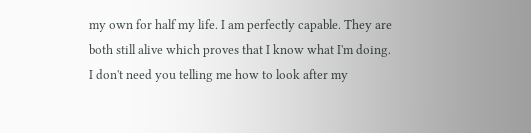my own for half my life. I am perfectly capable. They are both still alive which proves that I know what I'm doing. I don't need you telling me how to look after my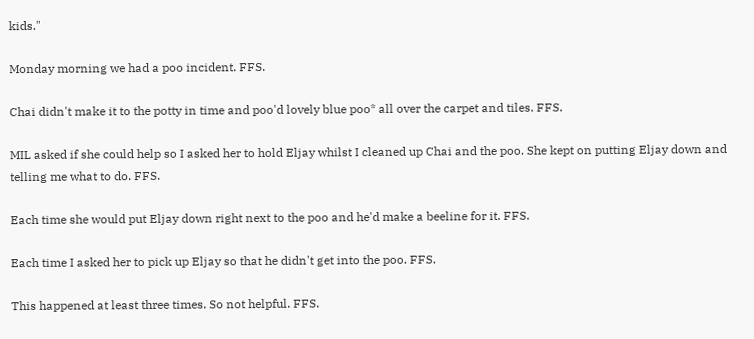kids."

Monday morning we had a poo incident. FFS.

Chai didn't make it to the potty in time and poo'd lovely blue poo* all over the carpet and tiles. FFS.

MIL asked if she could help so I asked her to hold Eljay whilst I cleaned up Chai and the poo. She kept on putting Eljay down and telling me what to do. FFS.

Each time she would put Eljay down right next to the poo and he'd make a beeline for it. FFS.

Each time I asked her to pick up Eljay so that he didn't get into the poo. FFS.

This happened at least three times. So not helpful. FFS.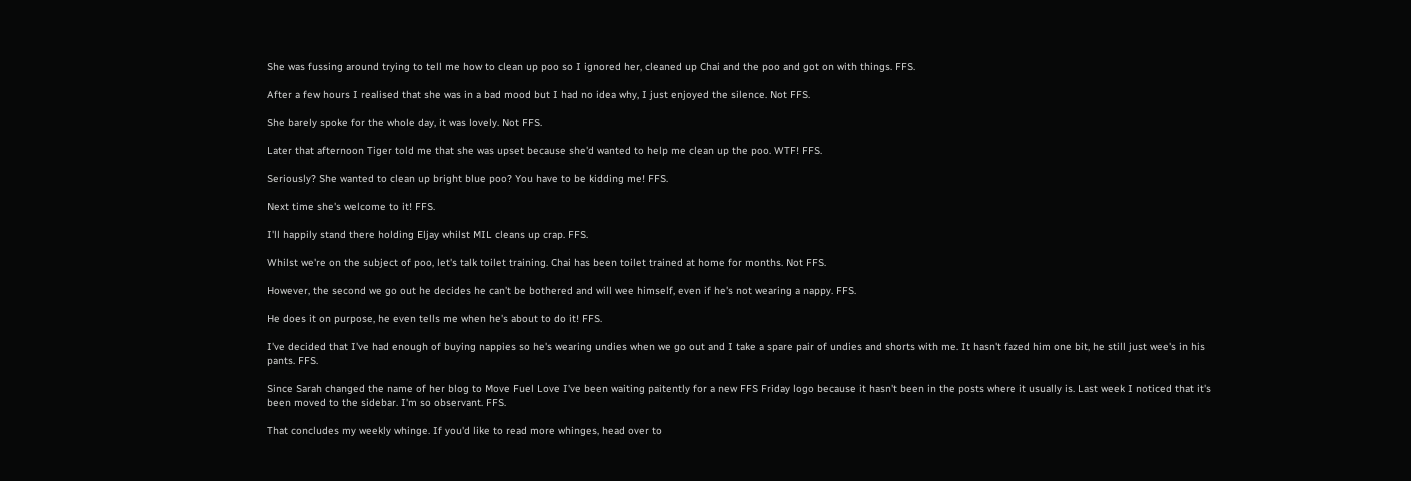She was fussing around trying to tell me how to clean up poo so I ignored her, cleaned up Chai and the poo and got on with things. FFS.

After a few hours I realised that she was in a bad mood but I had no idea why, I just enjoyed the silence. Not FFS.

She barely spoke for the whole day, it was lovely. Not FFS.

Later that afternoon Tiger told me that she was upset because she'd wanted to help me clean up the poo. WTF! FFS.

Seriously? She wanted to clean up bright blue poo? You have to be kidding me! FFS.

Next time she's welcome to it! FFS.

I'll happily stand there holding Eljay whilst MIL cleans up crap. FFS.

Whilst we're on the subject of poo, let's talk toilet training. Chai has been toilet trained at home for months. Not FFS.

However, the second we go out he decides he can't be bothered and will wee himself, even if he's not wearing a nappy. FFS.

He does it on purpose, he even tells me when he's about to do it! FFS.

I've decided that I've had enough of buying nappies so he's wearing undies when we go out and I take a spare pair of undies and shorts with me. It hasn't fazed him one bit, he still just wee's in his pants. FFS.

Since Sarah changed the name of her blog to Move Fuel Love I've been waiting paitently for a new FFS Friday logo because it hasn't been in the posts where it usually is. Last week I noticed that it's been moved to the sidebar. I'm so observant. FFS.

That concludes my weekly whinge. If you'd like to read more whinges, head over to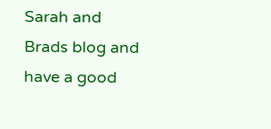Sarah and Brads blog and have a good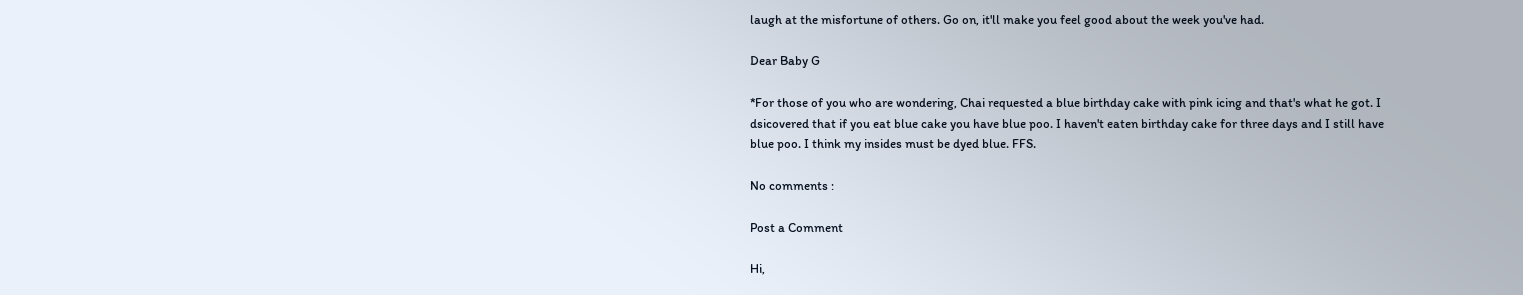laugh at the misfortune of others. Go on, it'll make you feel good about the week you've had.

Dear Baby G

*For those of you who are wondering, Chai requested a blue birthday cake with pink icing and that's what he got. I dsicovered that if you eat blue cake you have blue poo. I haven't eaten birthday cake for three days and I still have blue poo. I think my insides must be dyed blue. FFS.

No comments :

Post a Comment

Hi,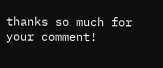thanks so much for your comment!